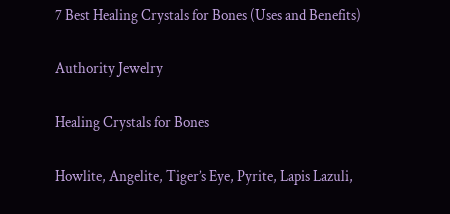7 Best Healing Crystals for Bones (Uses and Benefits)

Authority Jewelry

Healing Crystals for Bones

Howlite, Angelite, Tiger’s Eye, Pyrite, Lapis Lazuli,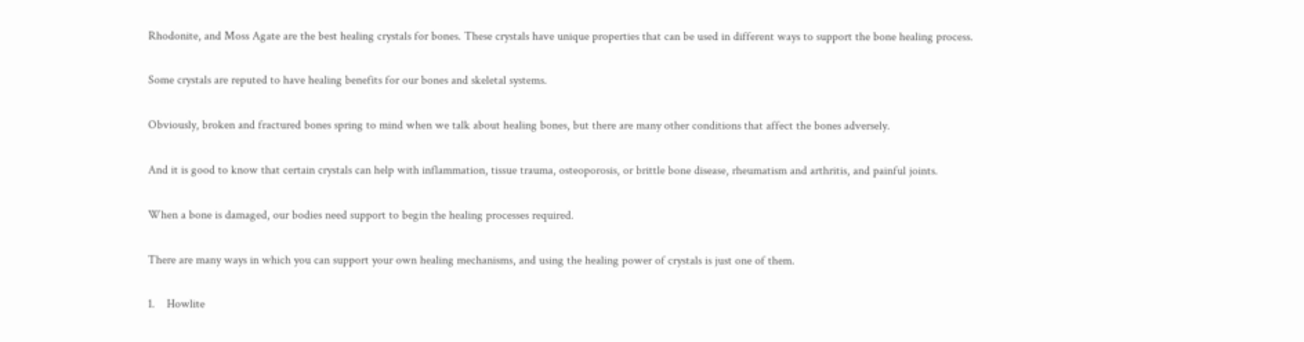Rhodonite, and Moss Agate are the best healing crystals for bones. These crystals have unique properties that can be used in different ways to support the bone healing process.

Some crystals are reputed to have healing benefits for our bones and skeletal systems.

Obviously, broken and fractured bones spring to mind when we talk about healing bones, but there are many other conditions that affect the bones adversely.

And it is good to know that certain crystals can help with inflammation, tissue trauma, osteoporosis, or brittle bone disease, rheumatism and arthritis, and painful joints.

When a bone is damaged, our bodies need support to begin the healing processes required.

There are many ways in which you can support your own healing mechanisms, and using the healing power of crystals is just one of them.

1.    Howlite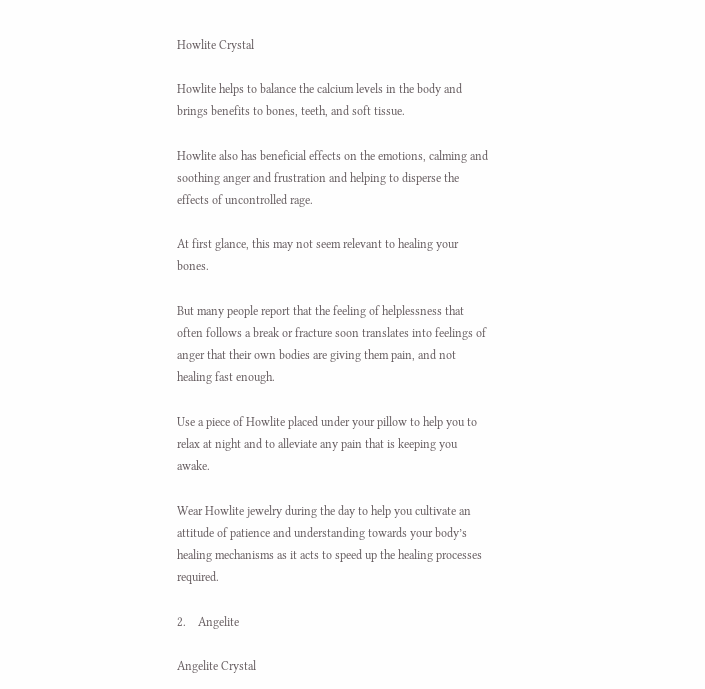Howlite Crystal

Howlite helps to balance the calcium levels in the body and brings benefits to bones, teeth, and soft tissue.

Howlite also has beneficial effects on the emotions, calming and soothing anger and frustration and helping to disperse the effects of uncontrolled rage.

At first glance, this may not seem relevant to healing your bones.

But many people report that the feeling of helplessness that often follows a break or fracture soon translates into feelings of anger that their own bodies are giving them pain, and not healing fast enough.

Use a piece of Howlite placed under your pillow to help you to relax at night and to alleviate any pain that is keeping you awake.

Wear Howlite jewelry during the day to help you cultivate an attitude of patience and understanding towards your body’s healing mechanisms as it acts to speed up the healing processes required.

2.    Angelite

Angelite Crystal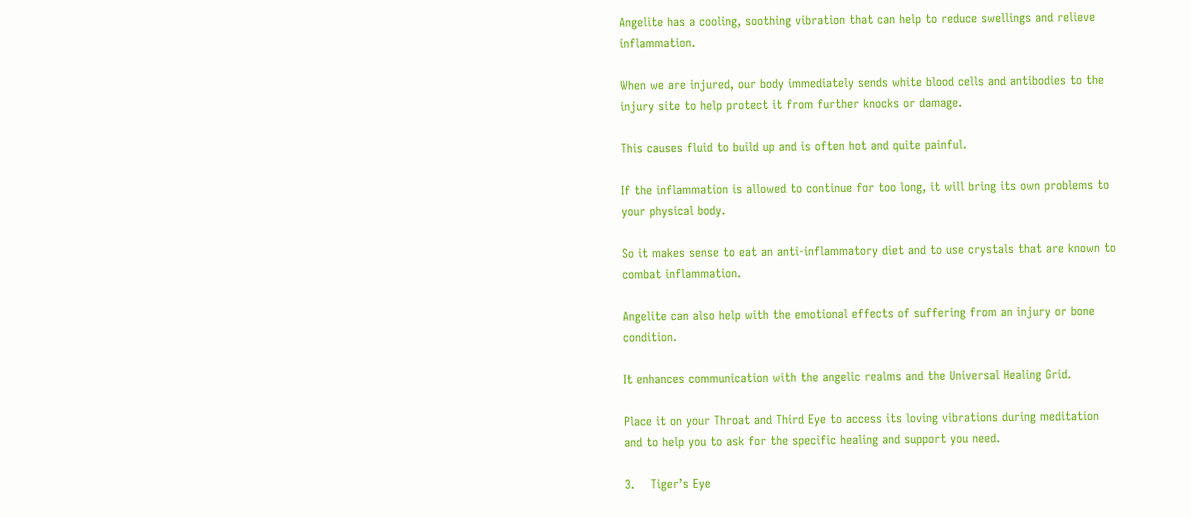Angelite has a cooling, soothing vibration that can help to reduce swellings and relieve inflammation.

When we are injured, our body immediately sends white blood cells and antibodies to the injury site to help protect it from further knocks or damage.

This causes fluid to build up and is often hot and quite painful.

If the inflammation is allowed to continue for too long, it will bring its own problems to your physical body.

So it makes sense to eat an anti-inflammatory diet and to use crystals that are known to combat inflammation.

Angelite can also help with the emotional effects of suffering from an injury or bone condition.

It enhances communication with the angelic realms and the Universal Healing Grid.

Place it on your Throat and Third Eye to access its loving vibrations during meditation and to help you to ask for the specific healing and support you need.

3.    Tiger’s Eye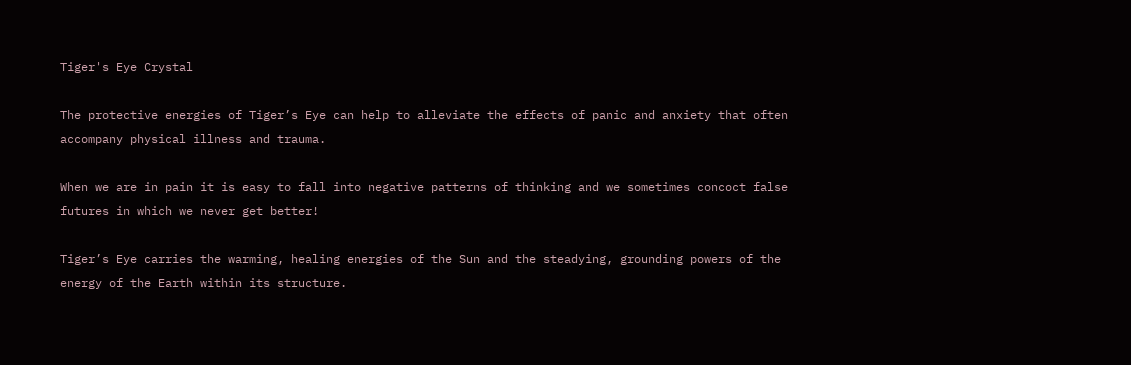Tiger's Eye Crystal

The protective energies of Tiger’s Eye can help to alleviate the effects of panic and anxiety that often accompany physical illness and trauma.

When we are in pain it is easy to fall into negative patterns of thinking and we sometimes concoct false futures in which we never get better!

Tiger’s Eye carries the warming, healing energies of the Sun and the steadying, grounding powers of the energy of the Earth within its structure.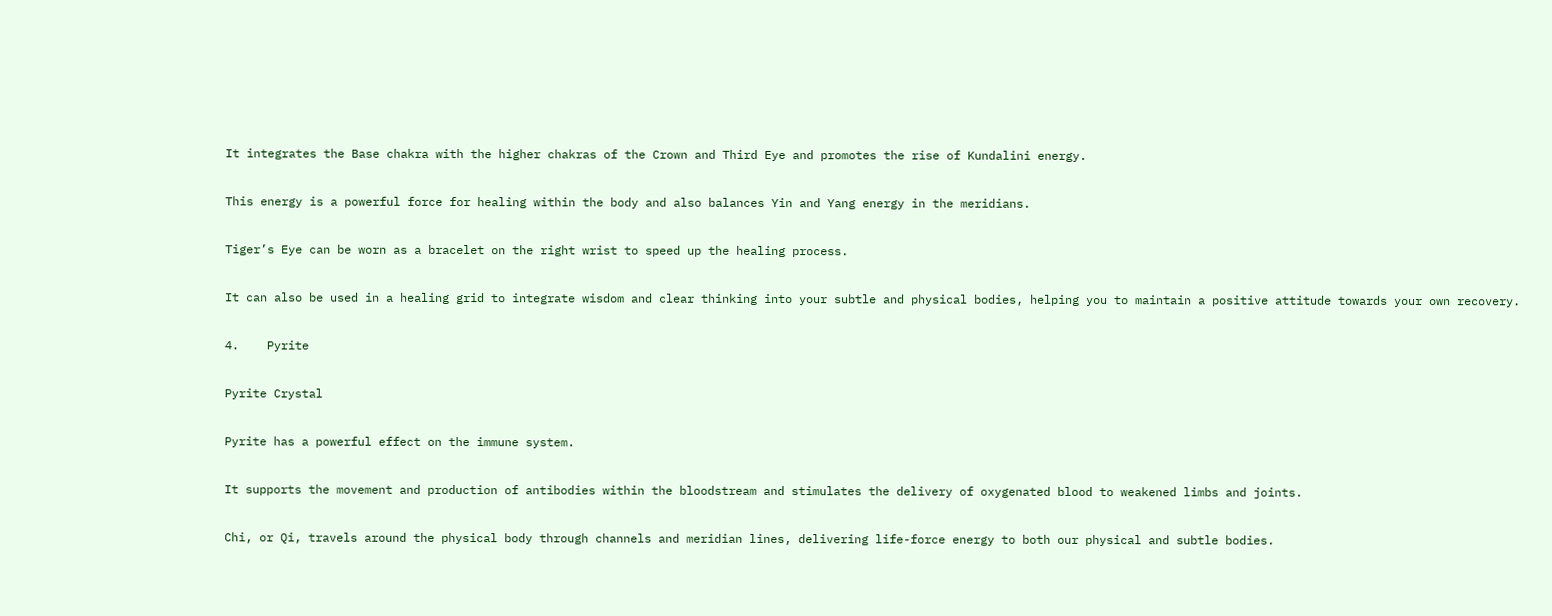It integrates the Base chakra with the higher chakras of the Crown and Third Eye and promotes the rise of Kundalini energy.

This energy is a powerful force for healing within the body and also balances Yin and Yang energy in the meridians.

Tiger’s Eye can be worn as a bracelet on the right wrist to speed up the healing process.

It can also be used in a healing grid to integrate wisdom and clear thinking into your subtle and physical bodies, helping you to maintain a positive attitude towards your own recovery.

4.    Pyrite

Pyrite Crystal

Pyrite has a powerful effect on the immune system.

It supports the movement and production of antibodies within the bloodstream and stimulates the delivery of oxygenated blood to weakened limbs and joints.

Chi, or Qi, travels around the physical body through channels and meridian lines, delivering life-force energy to both our physical and subtle bodies.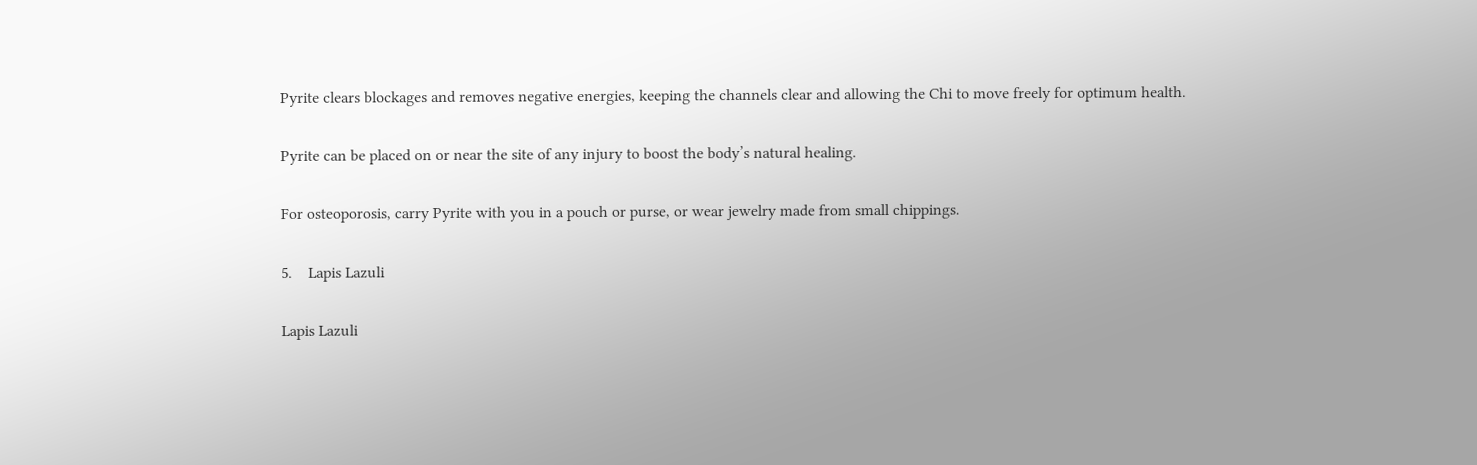Pyrite clears blockages and removes negative energies, keeping the channels clear and allowing the Chi to move freely for optimum health.

Pyrite can be placed on or near the site of any injury to boost the body’s natural healing.

For osteoporosis, carry Pyrite with you in a pouch or purse, or wear jewelry made from small chippings.

5.    Lapis Lazuli

Lapis Lazuli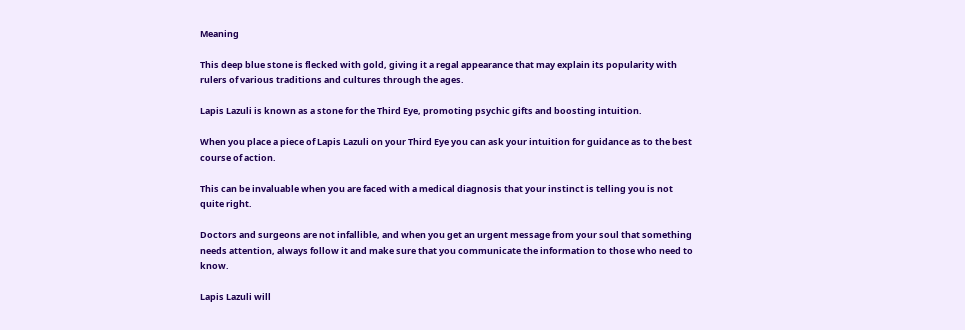Meaning

This deep blue stone is flecked with gold, giving it a regal appearance that may explain its popularity with rulers of various traditions and cultures through the ages.

Lapis Lazuli is known as a stone for the Third Eye, promoting psychic gifts and boosting intuition.

When you place a piece of Lapis Lazuli on your Third Eye you can ask your intuition for guidance as to the best course of action.

This can be invaluable when you are faced with a medical diagnosis that your instinct is telling you is not quite right.

Doctors and surgeons are not infallible, and when you get an urgent message from your soul that something needs attention, always follow it and make sure that you communicate the information to those who need to know.

Lapis Lazuli will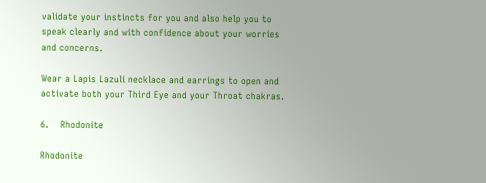validate your instincts for you and also help you to speak clearly and with confidence about your worries and concerns.

Wear a Lapis Lazuli necklace and earrings to open and activate both your Third Eye and your Throat chakras.

6.    Rhodonite

Rhodonite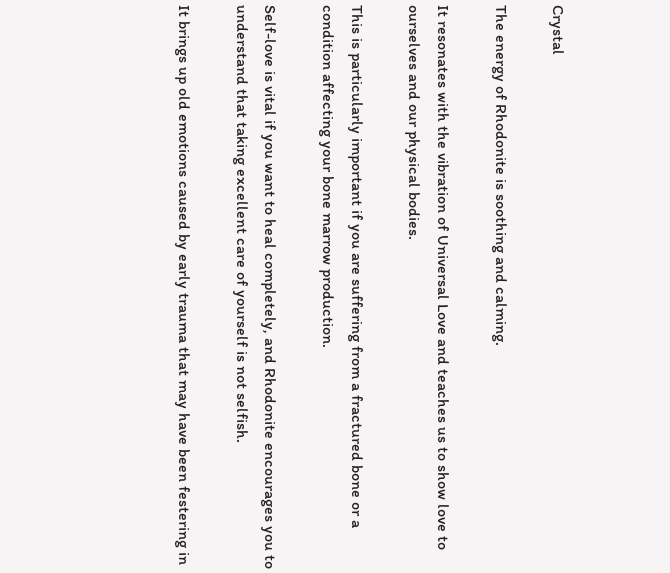Crystal

The energy of Rhodonite is soothing and calming.

It resonates with the vibration of Universal Love and teaches us to show love to ourselves and our physical bodies.

This is particularly important if you are suffering from a fractured bone or a condition affecting your bone marrow production.

Self-love is vital if you want to heal completely, and Rhodonite encourages you to understand that taking excellent care of yourself is not selfish.

It brings up old emotions caused by early trauma that may have been festering in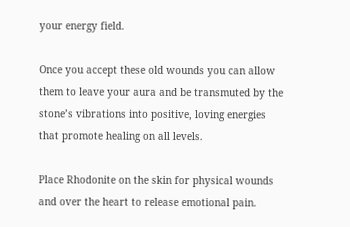your energy field.

Once you accept these old wounds you can allow them to leave your aura and be transmuted by the stone’s vibrations into positive, loving energies that promote healing on all levels.

Place Rhodonite on the skin for physical wounds and over the heart to release emotional pain.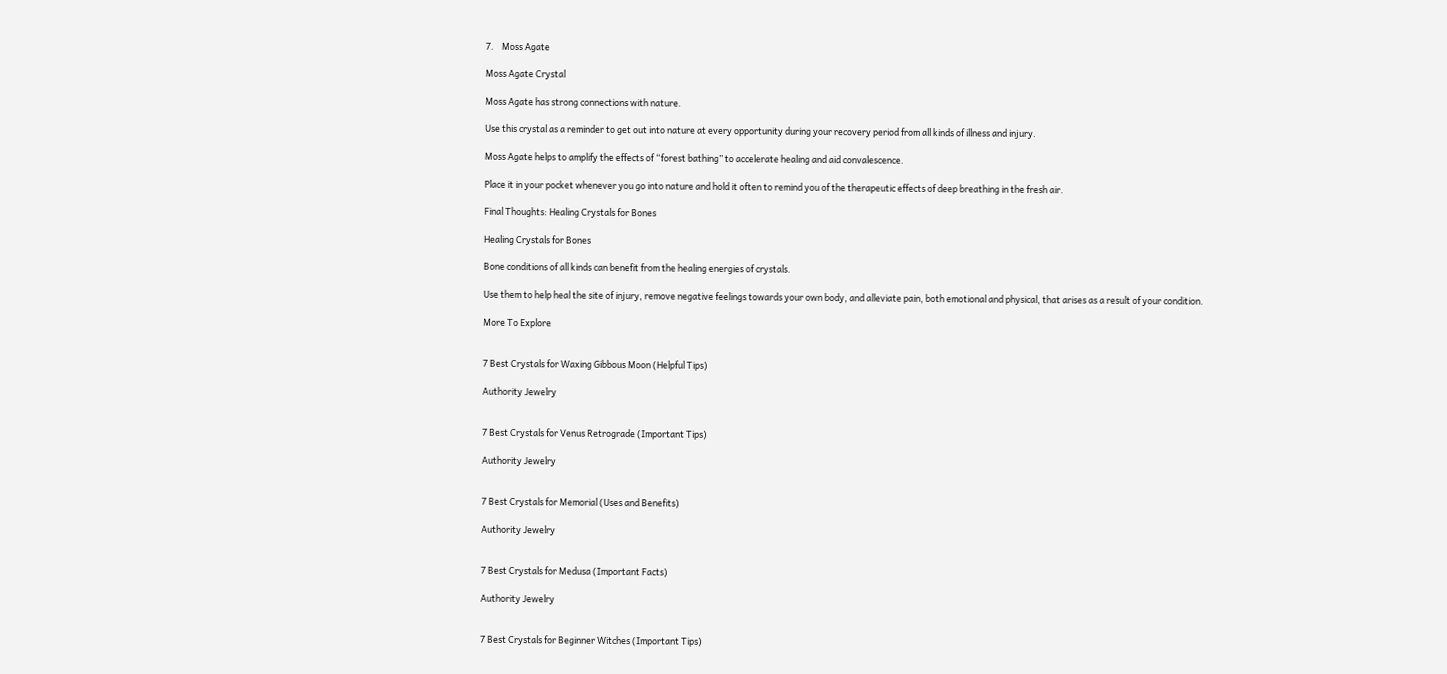7.    Moss Agate

Moss Agate Crystal

Moss Agate has strong connections with nature.

Use this crystal as a reminder to get out into nature at every opportunity during your recovery period from all kinds of illness and injury.

Moss Agate helps to amplify the effects of “forest bathing” to accelerate healing and aid convalescence.

Place it in your pocket whenever you go into nature and hold it often to remind you of the therapeutic effects of deep breathing in the fresh air.

Final Thoughts: Healing Crystals for Bones

Healing Crystals for Bones

Bone conditions of all kinds can benefit from the healing energies of crystals.

Use them to help heal the site of injury, remove negative feelings towards your own body, and alleviate pain, both emotional and physical, that arises as a result of your condition.

More To Explore


7 Best Crystals for Waxing Gibbous Moon (Helpful Tips)

Authority Jewelry


7 Best Crystals for Venus Retrograde (Important Tips)

Authority Jewelry


7 Best Crystals for Memorial (Uses and Benefits)

Authority Jewelry


7 Best Crystals for Medusa (Important Facts)

Authority Jewelry


7 Best Crystals for Beginner Witches (Important Tips)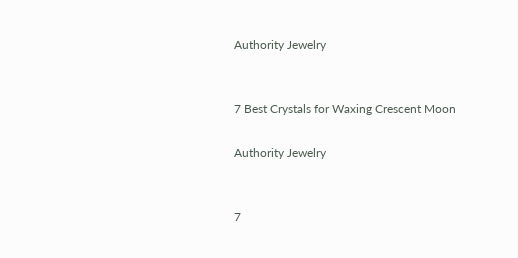Authority Jewelry


7 Best Crystals for Waxing Crescent Moon

Authority Jewelry


7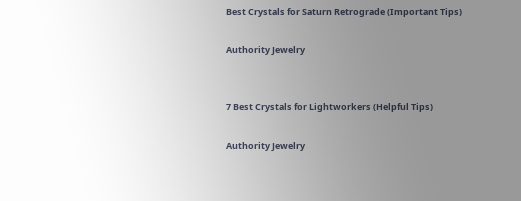Best Crystals for Saturn Retrograde (Important Tips)

Authority Jewelry


7 Best Crystals for Lightworkers (Helpful Tips)

Authority Jewelry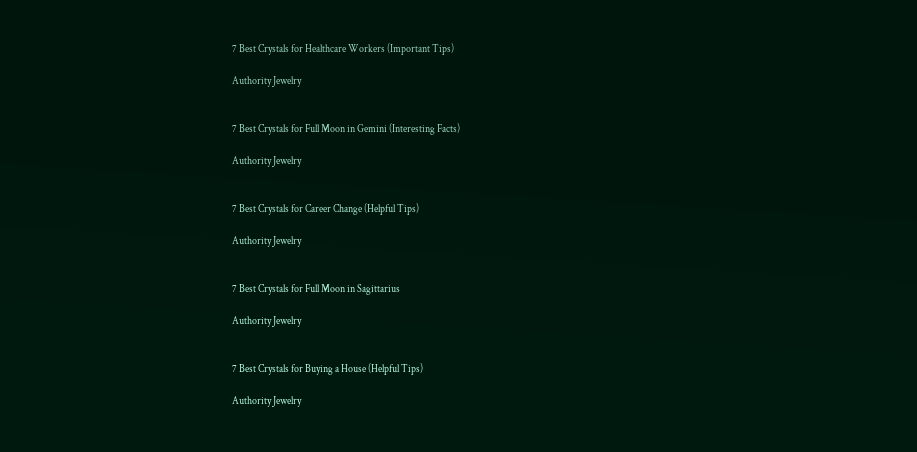7 Best Crystals for Healthcare Workers (Important Tips)

Authority Jewelry


7 Best Crystals for Full Moon in Gemini (Interesting Facts)

Authority Jewelry


7 Best Crystals for Career Change (Helpful Tips)

Authority Jewelry


7 Best Crystals for Full Moon in Sagittarius

Authority Jewelry


7 Best Crystals for Buying a House (Helpful Tips)

Authority Jewelry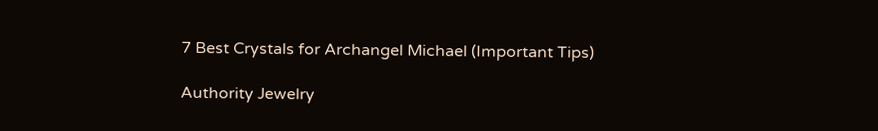7 Best Crystals for Archangel Michael (Important Tips)

Authority Jewelry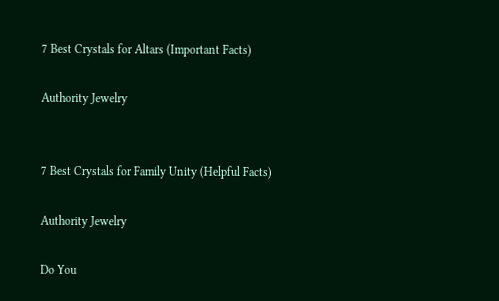7 Best Crystals for Altars (Important Facts)

Authority Jewelry


7 Best Crystals for Family Unity (Helpful Facts)

Authority Jewelry

Do You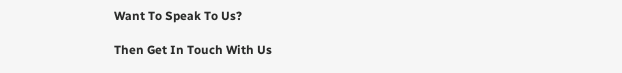Want To Speak To Us?

Then Get In Touch With Us